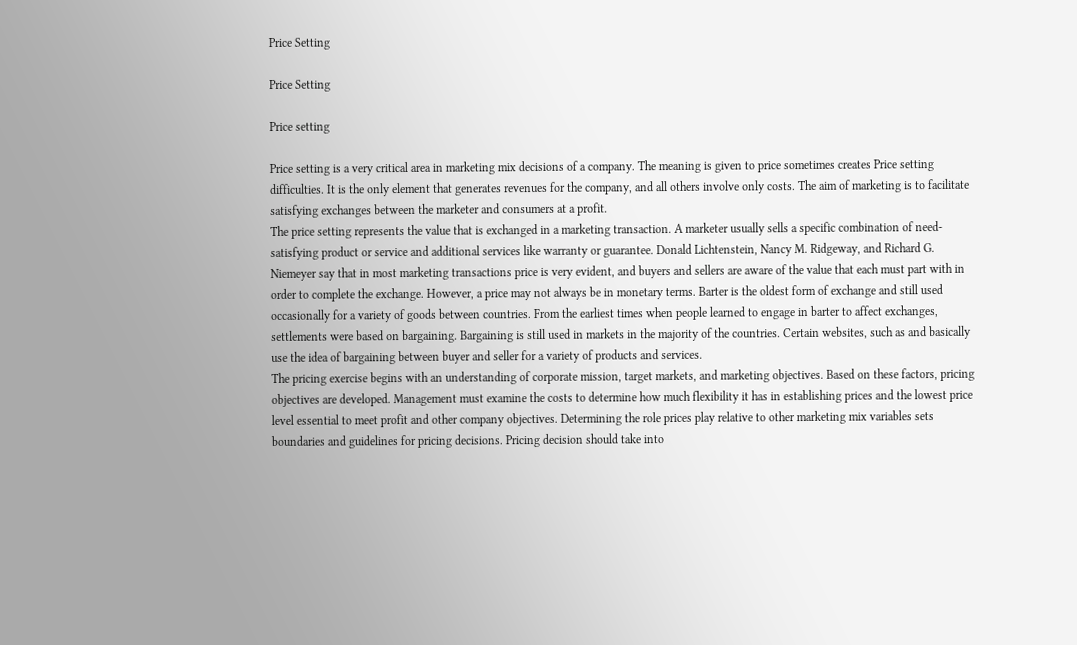Price Setting

Price Setting

Price setting

Price setting is a very critical area in marketing mix decisions of a company. The meaning is given to price sometimes creates Price setting difficulties. It is the only element that generates revenues for the company, and all others involve only costs. The aim of marketing is to facilitate satisfying exchanges between the marketer and consumers at a profit.
The price setting represents the value that is exchanged in a marketing transaction. A marketer usually sells a specific combination of need-satisfying product or service and additional services like warranty or guarantee. Donald Lichtenstein, Nancy M. Ridgeway, and Richard G. Niemeyer say that in most marketing transactions price is very evident, and buyers and sellers are aware of the value that each must part with in order to complete the exchange. However, a price may not always be in monetary terms. Barter is the oldest form of exchange and still used occasionally for a variety of goods between countries. From the earliest times when people learned to engage in barter to affect exchanges, settlements were based on bargaining. Bargaining is still used in markets in the majority of the countries. Certain websites, such as and basically use the idea of bargaining between buyer and seller for a variety of products and services.
The pricing exercise begins with an understanding of corporate mission, target markets, and marketing objectives. Based on these factors, pricing objectives are developed. Management must examine the costs to determine how much flexibility it has in establishing prices and the lowest price level essential to meet profit and other company objectives. Determining the role prices play relative to other marketing mix variables sets boundaries and guidelines for pricing decisions. Pricing decision should take into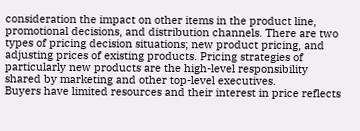consideration the impact on other items in the product line, promotional decisions, and distribution channels. There are two types of pricing decision situations; new product pricing, and adjusting prices of existing products. Pricing strategies of particularly new products are the high-level responsibility shared by marketing and other top-level executives.
Buyers have limited resources and their interest in price reflects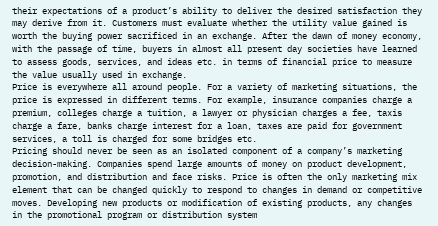their expectations of a product’s ability to deliver the desired satisfaction they may derive from it. Customers must evaluate whether the utility value gained is worth the buying power sacrificed in an exchange. After the dawn of money economy, with the passage of time, buyers in almost all present day societies have learned to assess goods, services, and ideas etc. in terms of financial price to measure the value usually used in exchange.
Price is everywhere all around people. For a variety of marketing situations, the price is expressed in different terms. For example, insurance companies charge a premium, colleges charge a tuition, a lawyer or physician charges a fee, taxis charge a fare, banks charge interest for a loan, taxes are paid for government services, a toll is charged for some bridges etc.
Pricing should never be seen as an isolated component of a company’s marketing decision-making. Companies spend large amounts of money on product development, promotion, and distribution and face risks. Price is often the only marketing mix element that can be changed quickly to respond to changes in demand or competitive moves. Developing new products or modification of existing products, any changes in the promotional program or distribution system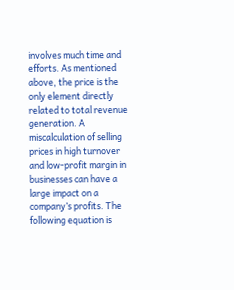involves much time and efforts. As mentioned above, the price is the only element directly related to total revenue generation. A miscalculation of selling prices in high turnover and low-profit margin in businesses can have a large impact on a company’s profits. The following equation is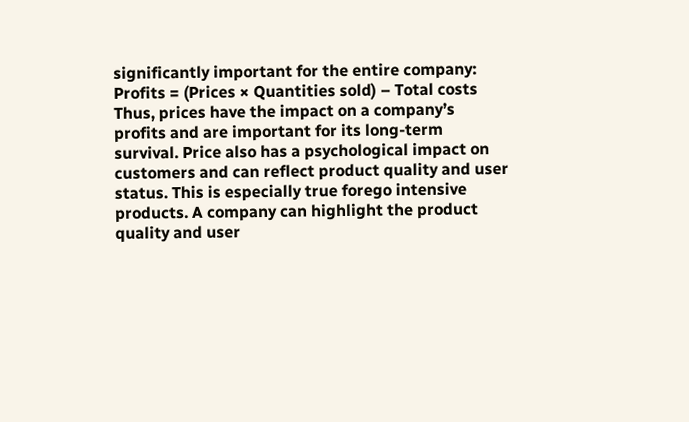significantly important for the entire company:
Profits = (Prices × Quantities sold) – Total costs
Thus, prices have the impact on a company’s profits and are important for its long-term survival. Price also has a psychological impact on customers and can reflect product quality and user status. This is especially true forego intensive products. A company can highlight the product quality and user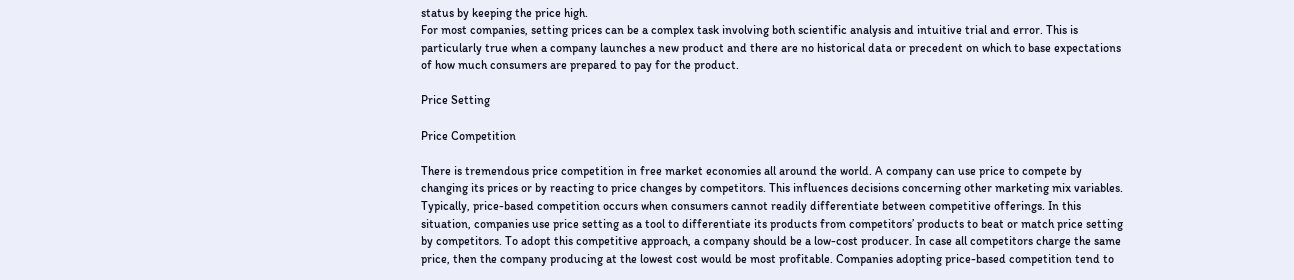status by keeping the price high.
For most companies, setting prices can be a complex task involving both scientific analysis and intuitive trial and error. This is particularly true when a company launches a new product and there are no historical data or precedent on which to base expectations of how much consumers are prepared to pay for the product.

Price Setting

Price Competition

There is tremendous price competition in free market economies all around the world. A company can use price to compete by changing its prices or by reacting to price changes by competitors. This influences decisions concerning other marketing mix variables. Typically, price-based competition occurs when consumers cannot readily differentiate between competitive offerings. In this situation, companies use price setting as a tool to differentiate its products from competitors’ products to beat or match price setting by competitors. To adopt this competitive approach, a company should be a low-cost producer. In case all competitors charge the same price, then the company producing at the lowest cost would be most profitable. Companies adopting price-based competition tend to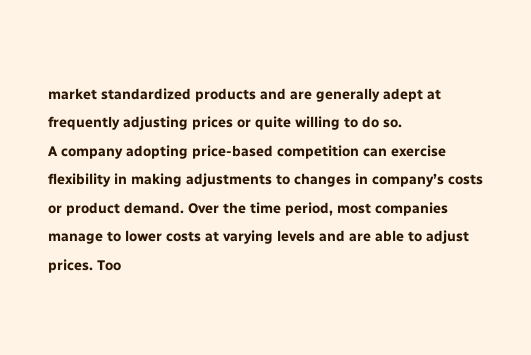market standardized products and are generally adept at frequently adjusting prices or quite willing to do so.
A company adopting price-based competition can exercise flexibility in making adjustments to changes in company’s costs or product demand. Over the time period, most companies manage to lower costs at varying levels and are able to adjust prices. Too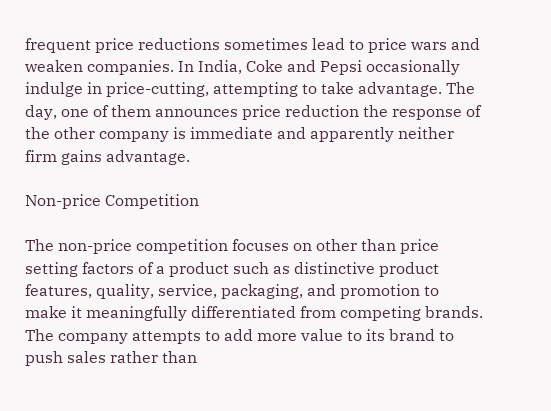frequent price reductions sometimes lead to price wars and weaken companies. In India, Coke and Pepsi occasionally indulge in price-cutting, attempting to take advantage. The day, one of them announces price reduction the response of the other company is immediate and apparently neither firm gains advantage.

Non-price Competition

The non-price competition focuses on other than price setting factors of a product such as distinctive product features, quality, service, packaging, and promotion to make it meaningfully differentiated from competing brands. The company attempts to add more value to its brand to push sales rather than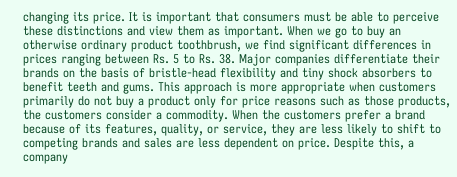changing its price. It is important that consumers must be able to perceive these distinctions and view them as important. When we go to buy an otherwise ordinary product toothbrush, we find significant differences in prices ranging between Rs. 5 to Rs. 38. Major companies differentiate their brands on the basis of bristle-head flexibility and tiny shock absorbers to benefit teeth and gums. This approach is more appropriate when customers primarily do not buy a product only for price reasons such as those products, the customers consider a commodity. When the customers prefer a brand because of its features, quality, or service, they are less likely to shift to competing brands and sales are less dependent on price. Despite this, a company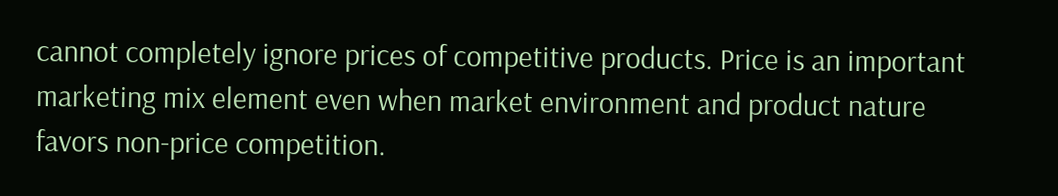cannot completely ignore prices of competitive products. Price is an important marketing mix element even when market environment and product nature favors non-price competition.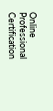Online Professional Certification